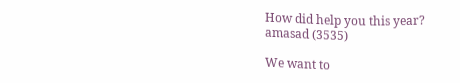How did help you this year?
amasad (3535)

We want to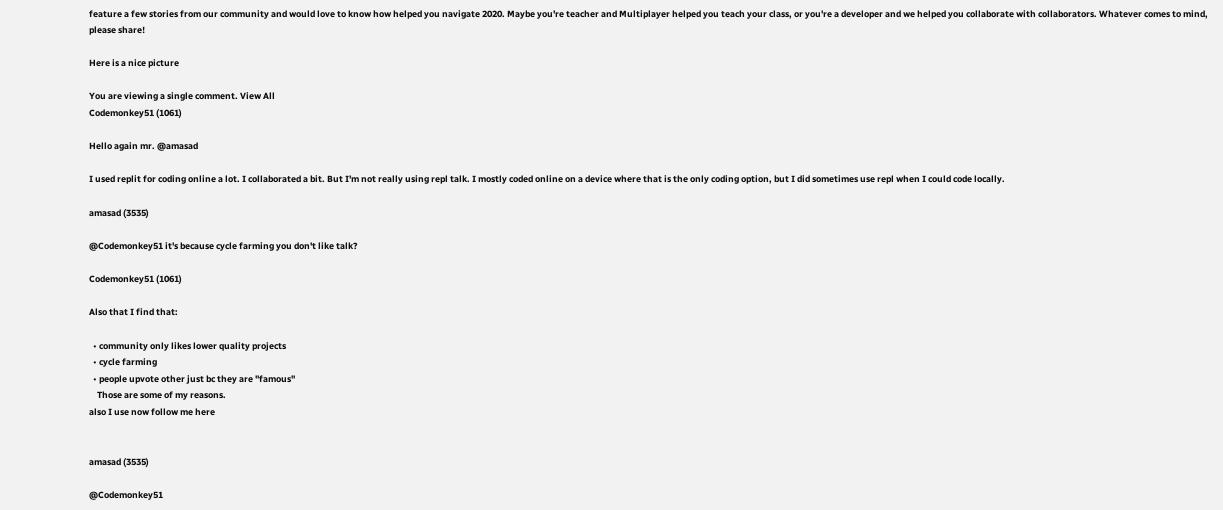feature a few stories from our community and would love to know how helped you navigate 2020. Maybe you're teacher and Multiplayer helped you teach your class, or you're a developer and we helped you collaborate with collaborators. Whatever comes to mind, please share!

Here is a nice picture

You are viewing a single comment. View All
Codemonkey51 (1061)

Hello again mr. @amasad

I used replit for coding online a lot. I collaborated a bit. But I'm not really using repl talk. I mostly coded online on a device where that is the only coding option, but I did sometimes use repl when I could code locally.

amasad (3535)

@Codemonkey51 it's because cycle farming you don't like talk?

Codemonkey51 (1061)

Also that I find that:

  • community only likes lower quality projects
  • cycle farming
  • people upvote other just bc they are "famous"
    Those are some of my reasons.
also I use now follow me here


amasad (3535)

@Codemonkey51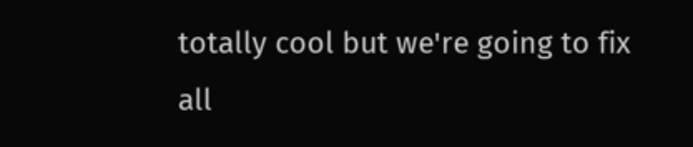totally cool but we're going to fix all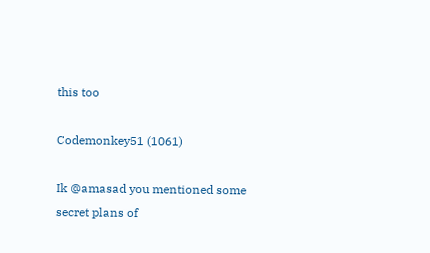this too

Codemonkey51 (1061)

Ik @amasad you mentioned some secret plans of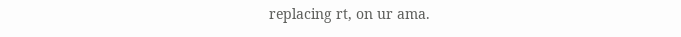replacing rt, on ur ama.